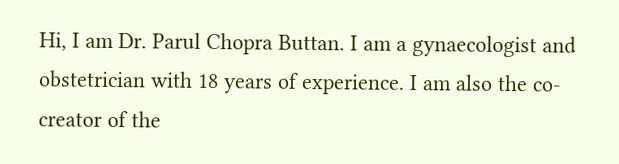Hi, I am Dr. Parul Chopra Buttan. I am a gynaecologist and obstetrician with 18 years of experience. I am also the co-creator of the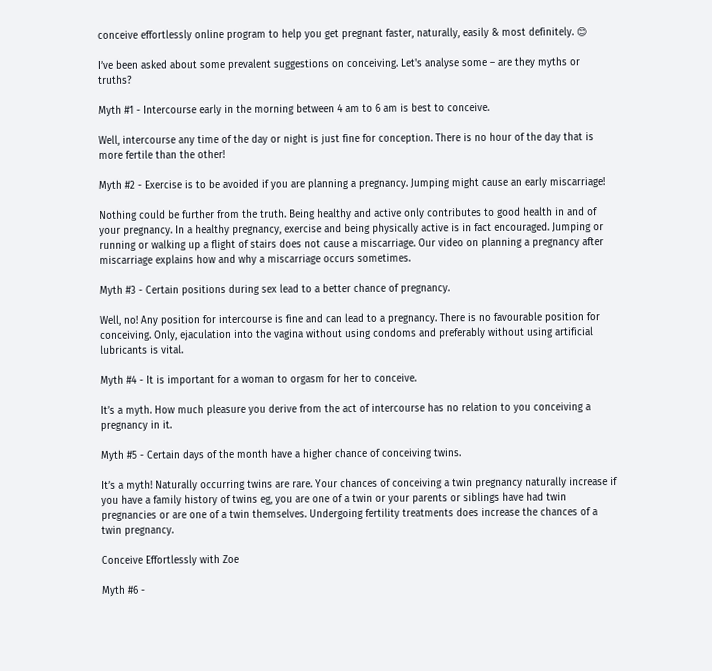conceive effortlessly online program to help you get pregnant faster, naturally, easily & most definitely. 😊

I’ve been asked about some prevalent suggestions on conceiving. Let's analyse some – are they myths or truths?

Myth #1 - Intercourse early in the morning between 4 am to 6 am is best to conceive.

Well, intercourse any time of the day or night is just fine for conception. There is no hour of the day that is more fertile than the other!

Myth #2 - Exercise is to be avoided if you are planning a pregnancy. Jumping might cause an early miscarriage!

Nothing could be further from the truth. Being healthy and active only contributes to good health in and of your pregnancy. In a healthy pregnancy, exercise and being physically active is in fact encouraged. Jumping or running or walking up a flight of stairs does not cause a miscarriage. Our video on planning a pregnancy after miscarriage explains how and why a miscarriage occurs sometimes.

Myth #3 - Certain positions during sex lead to a better chance of pregnancy.

Well, no! Any position for intercourse is fine and can lead to a pregnancy. There is no favourable position for conceiving. Only, ejaculation into the vagina without using condoms and preferably without using artificial lubricants is vital.

Myth #4 - It is important for a woman to orgasm for her to conceive.

It’s a myth. How much pleasure you derive from the act of intercourse has no relation to you conceiving a pregnancy in it.

Myth #5 - Certain days of the month have a higher chance of conceiving twins.

It’s a myth! Naturally occurring twins are rare. Your chances of conceiving a twin pregnancy naturally increase if you have a family history of twins eg, you are one of a twin or your parents or siblings have had twin pregnancies or are one of a twin themselves. Undergoing fertility treatments does increase the chances of a twin pregnancy.

Conceive Effortlessly with Zoe

Myth #6 -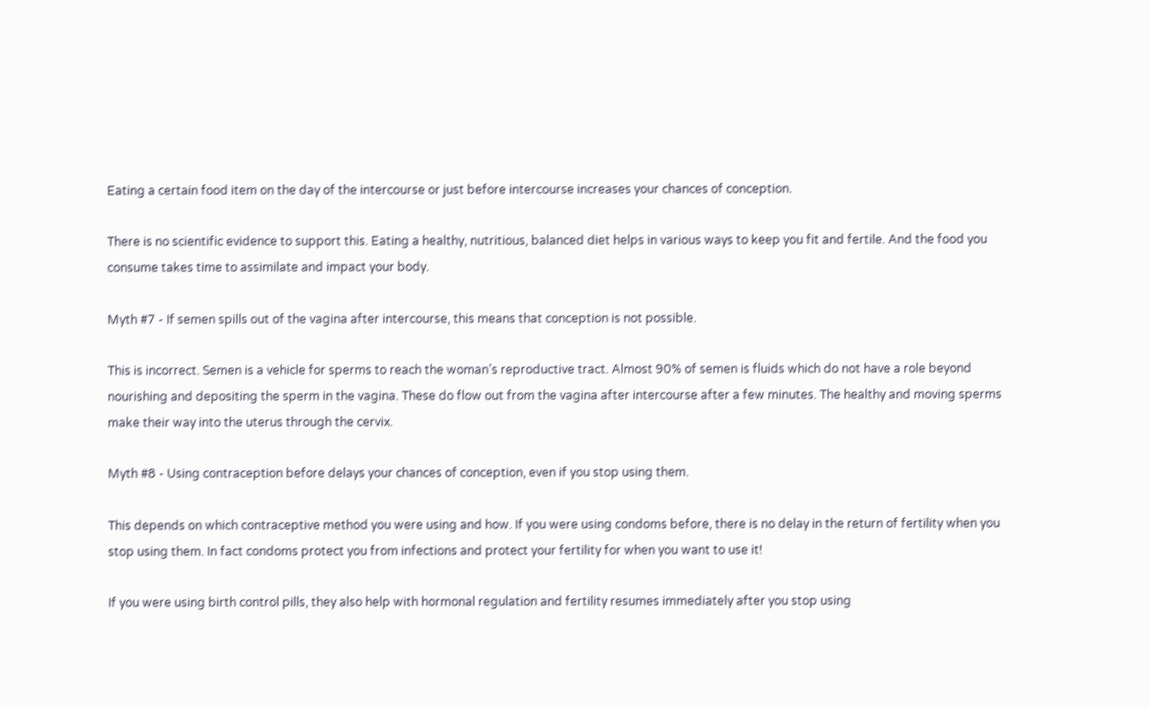Eating a certain food item on the day of the intercourse or just before intercourse increases your chances of conception.

There is no scientific evidence to support this. Eating a healthy, nutritious, balanced diet helps in various ways to keep you fit and fertile. And the food you consume takes time to assimilate and impact your body.

Myth #7 - If semen spills out of the vagina after intercourse, this means that conception is not possible.

This is incorrect. Semen is a vehicle for sperms to reach the woman’s reproductive tract. Almost 90% of semen is fluids which do not have a role beyond nourishing and depositing the sperm in the vagina. These do flow out from the vagina after intercourse after a few minutes. The healthy and moving sperms make their way into the uterus through the cervix.

Myth #8 - Using contraception before delays your chances of conception, even if you stop using them.

This depends on which contraceptive method you were using and how. If you were using condoms before, there is no delay in the return of fertility when you stop using them. In fact condoms protect you from infections and protect your fertility for when you want to use it!

If you were using birth control pills, they also help with hormonal regulation and fertility resumes immediately after you stop using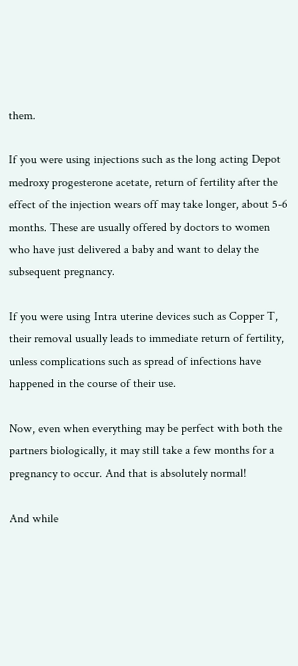them.

If you were using injections such as the long acting Depot medroxy progesterone acetate, return of fertility after the effect of the injection wears off may take longer, about 5-6 months. These are usually offered by doctors to women who have just delivered a baby and want to delay the subsequent pregnancy.

If you were using Intra uterine devices such as Copper T, their removal usually leads to immediate return of fertility, unless complications such as spread of infections have happened in the course of their use.

Now, even when everything may be perfect with both the partners biologically, it may still take a few months for a pregnancy to occur. And that is absolutely normal!

And while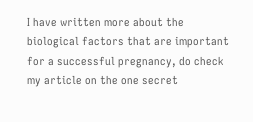I have written more about the biological factors that are important for a successful pregnancy, do check my article on the one secret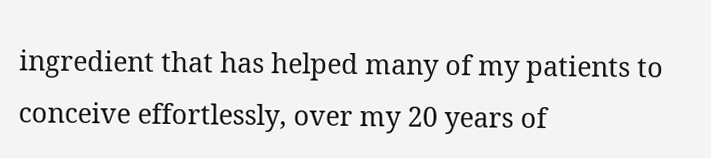ingredient that has helped many of my patients to conceive effortlessly, over my 20 years of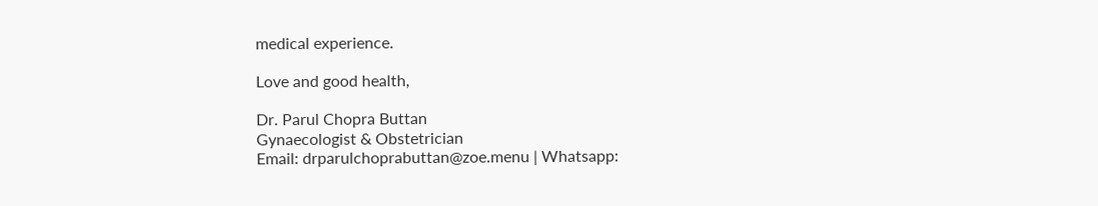medical experience.

Love and good health,

Dr. Parul Chopra Buttan
Gynaecologist & Obstetrician
Email: drparulchoprabuttan@zoe.menu | Whatsapp: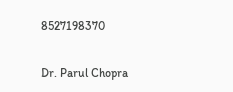8527198370

Dr. Parul Chopra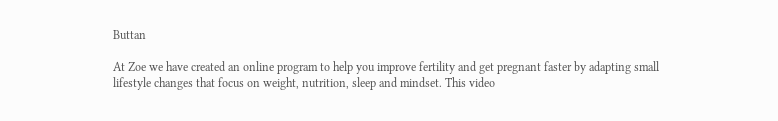Buttan

At Zoe we have created an online program to help you improve fertility and get pregnant faster by adapting small lifestyle changes that focus on weight, nutrition, sleep and mindset. This video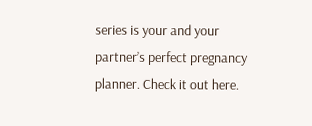series is your and your partner’s perfect pregnancy planner. Check it out here.